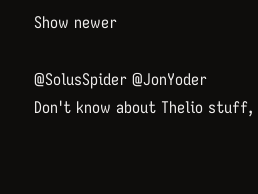Show newer

@SolusSpider @JonYoder
Don't know about Thelio stuff,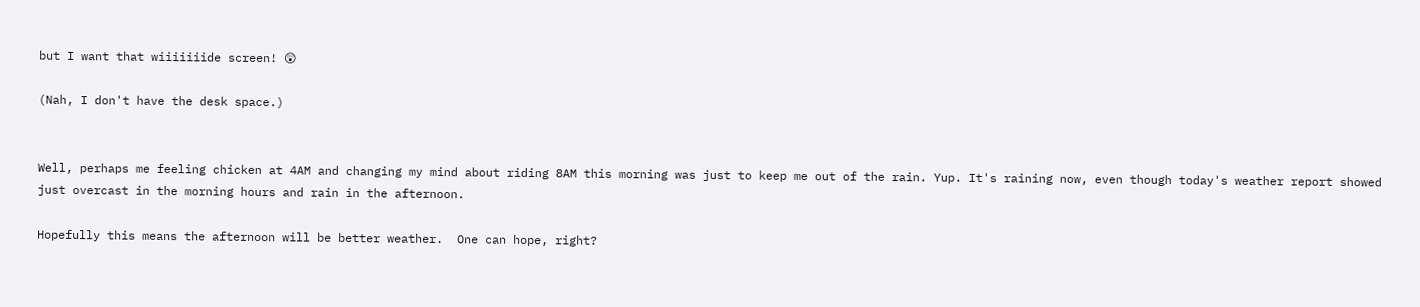but I want that wiiiiiiide screen! 😲

(Nah, I don't have the desk space.)


Well, perhaps me feeling chicken at 4AM and changing my mind about riding 8AM this morning was just to keep me out of the rain. Yup. It's raining now, even though today's weather report showed just overcast in the morning hours and rain in the afternoon.

Hopefully this means the afternoon will be better weather.  One can hope, right?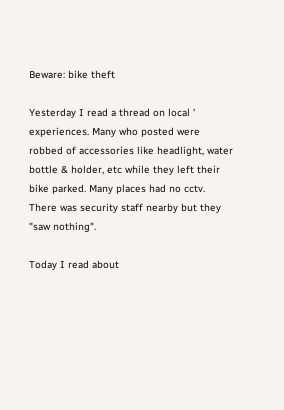Beware: bike theft

Yesterday I read a thread on local ' experiences. Many who posted were robbed of accessories like headlight, water bottle & holder, etc while they left their bike parked. Many places had no cctv. There was security staff nearby but they "saw nothing".

Today I read about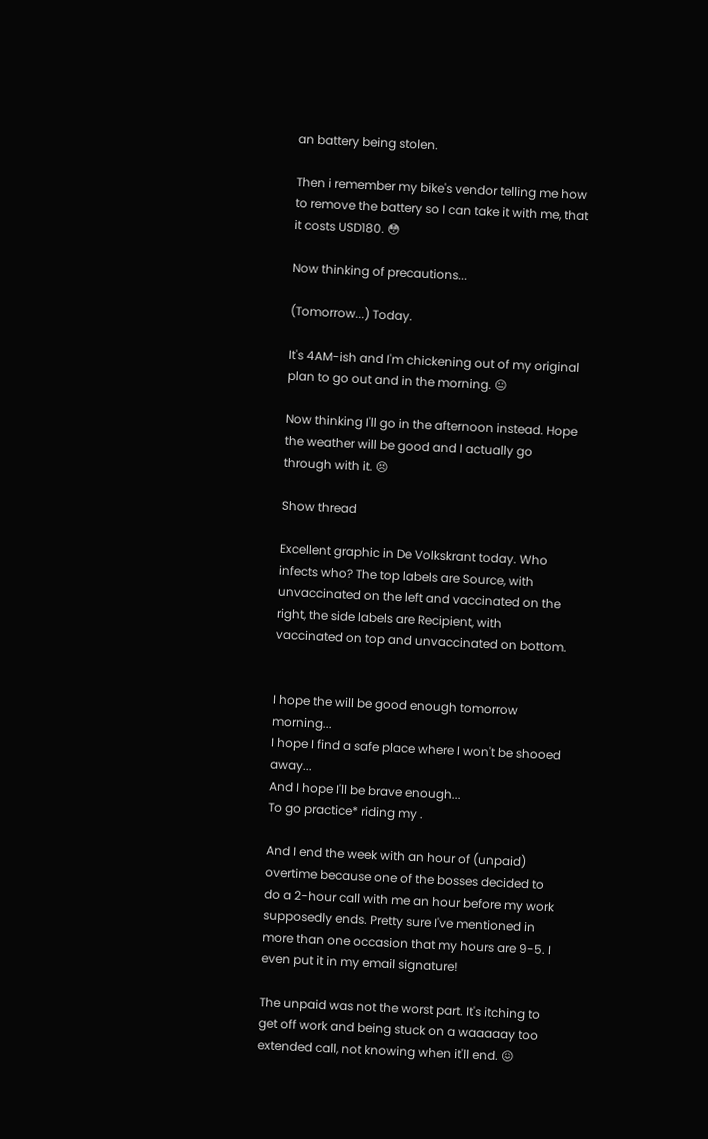an battery being stolen.

Then i remember my bike's vendor telling me how to remove the battery so I can take it with me, that it costs USD180. 😳

Now thinking of precautions...

(Tomorrow...) Today.

It's 4AM-ish and I'm chickening out of my original plan to go out and in the morning. 😐

Now thinking I'll go in the afternoon instead. Hope the weather will be good and I actually go through with it. 😣

Show thread

Excellent graphic in De Volkskrant today. Who infects who? The top labels are Source, with unvaccinated on the left and vaccinated on the right, the side labels are Recipient, with vaccinated on top and unvaccinated on bottom.


I hope the will be good enough tomorrow morning...
I hope I find a safe place where I won't be shooed away...
And I hope I'll be brave enough...
To go practice* riding my .

And I end the week with an hour of (unpaid) overtime because one of the bosses decided to do a 2-hour call with me an hour before my work supposedly ends. Pretty sure I've mentioned in more than one occasion that my hours are 9-5. I even put it in my email signature!

The unpaid was not the worst part. It's itching to get off work and being stuck on a waaaaay too extended call, not knowing when it'll end. 😖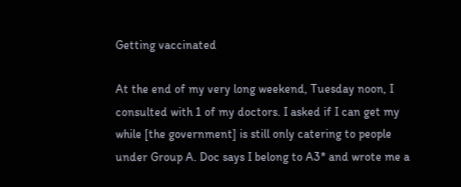Getting vaccinated

At the end of my very long weekend, Tuesday noon, I consulted with 1 of my doctors. I asked if I can get my while [the government] is still only catering to people under Group A. Doc says I belong to A3* and wrote me a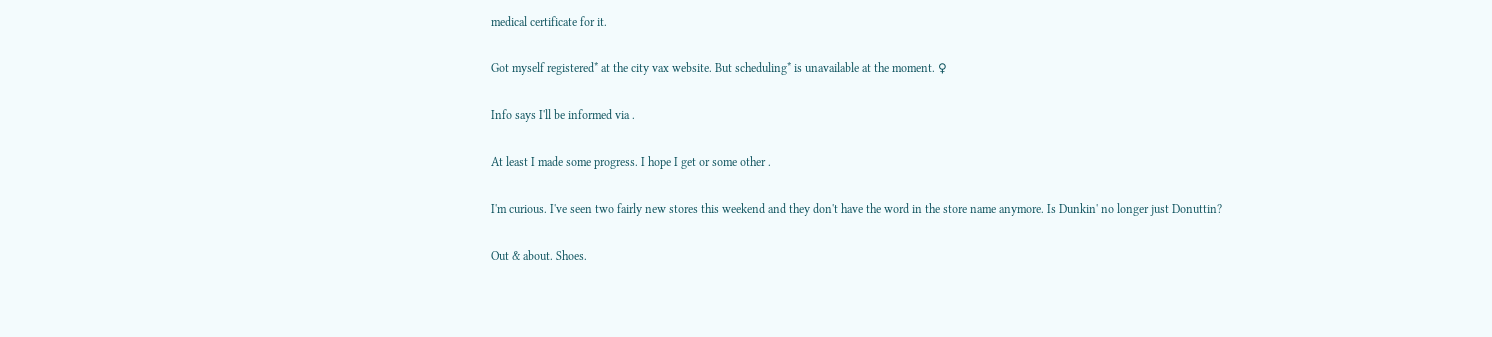medical certificate for it.

Got myself registered* at the city vax website. But scheduling* is unavailable at the moment. ♀

Info says I'll be informed via .

At least I made some progress. I hope I get or some other .

I'm curious. I've seen two fairly new stores this weekend and they don't have the word in the store name anymore. Is Dunkin' no longer just Donuttin?

Out & about. Shoes.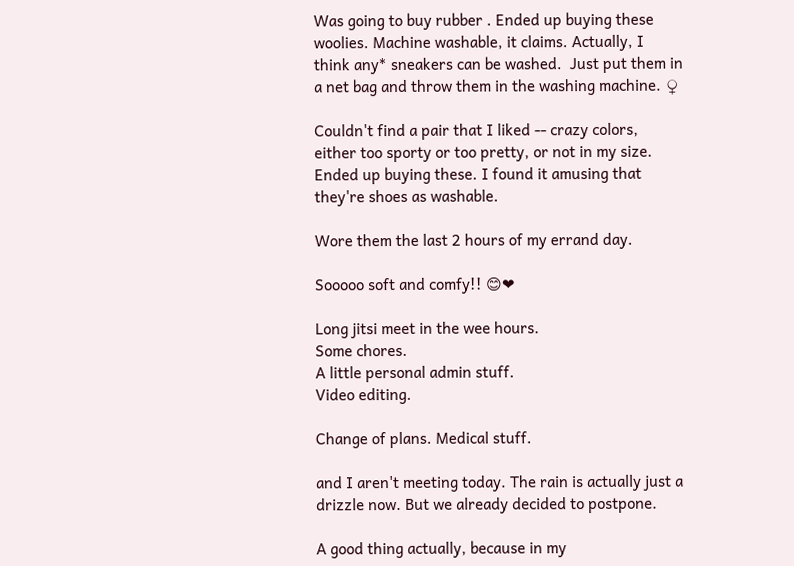Was going to buy rubber . Ended up buying these woolies. Machine washable, it claims. Actually, I think any* sneakers can be washed.  Just put them in a net bag and throw them in the washing machine. ♀

Couldn't find a pair that I liked -- crazy colors, either too sporty or too pretty, or not in my size. Ended up buying these. I found it amusing that they're shoes as washable.

Wore them the last 2 hours of my errand day.

Sooooo soft and comfy!! 😊❤

Long jitsi meet in the wee hours.
Some chores.
A little personal admin stuff.
Video editing.

Change of plans. Medical stuff.

and I aren't meeting today. The rain is actually just a drizzle now. But we already decided to postpone.

A good thing actually, because in my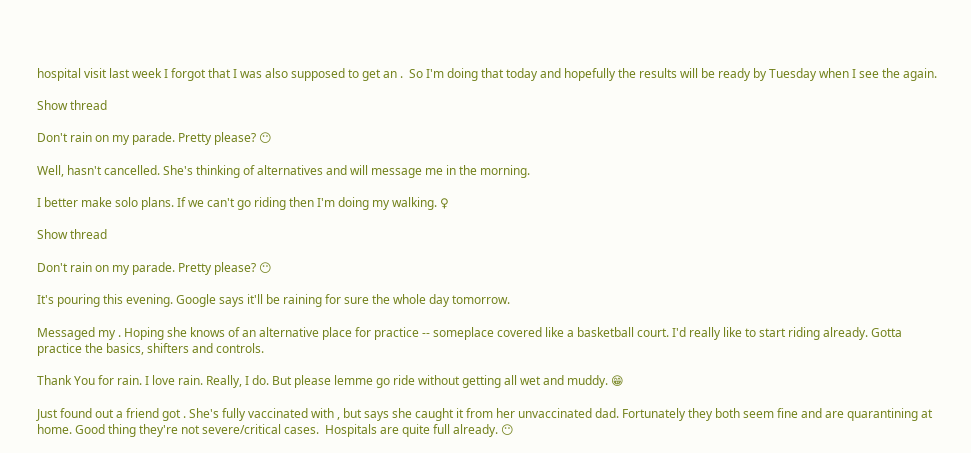hospital visit last week I forgot that I was also supposed to get an .  So I'm doing that today and hopefully the results will be ready by Tuesday when I see the again.

Show thread

Don't rain on my parade. Pretty please? 😶

Well, hasn't cancelled. She's thinking of alternatives and will message me in the morning.

I better make solo plans. If we can't go riding then I'm doing my walking. ♀

Show thread

Don't rain on my parade. Pretty please? 😶

It's pouring this evening. Google says it'll be raining for sure the whole day tomorrow.

Messaged my . Hoping she knows of an alternative place for practice -- someplace covered like a basketball court. I'd really like to start riding already. Gotta practice the basics, shifters and controls.

Thank You for rain. I love rain. Really, I do. But please lemme go ride without getting all wet and muddy. 😁

Just found out a friend got . She's fully vaccinated with , but says she caught it from her unvaccinated dad. Fortunately they both seem fine and are quarantining at home. Good thing they're not severe/critical cases.  Hospitals are quite full already. 😶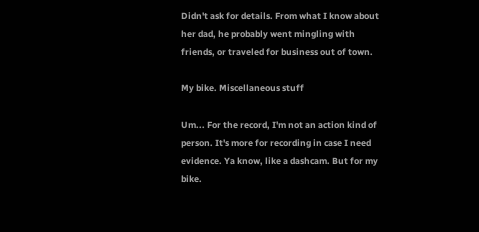Didn't ask for details. From what I know about her dad, he probably went mingling with friends, or traveled for business out of town.

My bike. Miscellaneous stuff

Um... For the record, I'm not an action kind of person. It's more for recording in case I need evidence. Ya know, like a dashcam. But for my bike.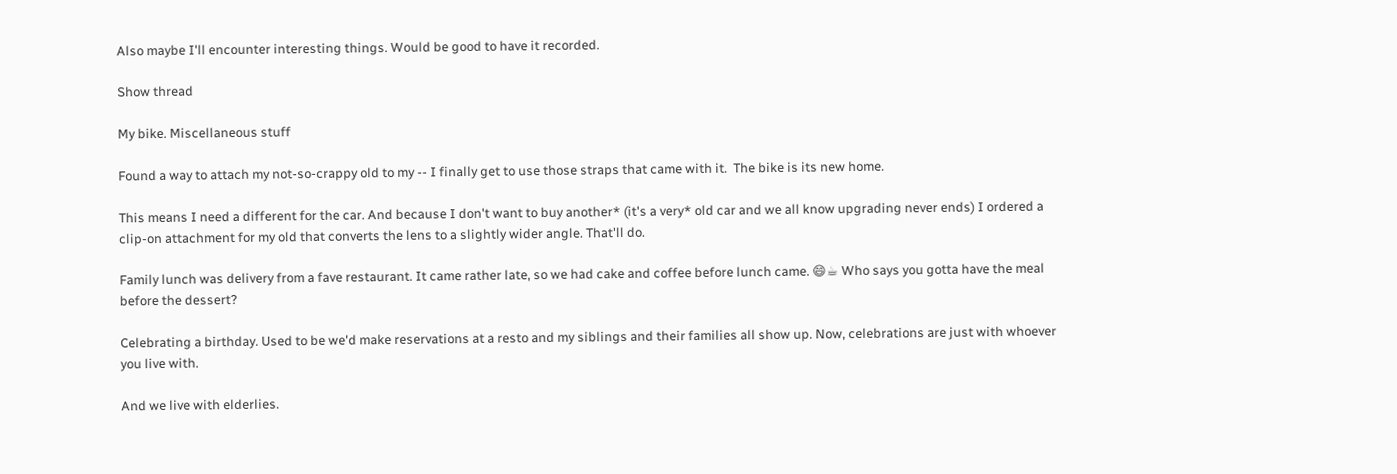Also maybe I'll encounter interesting things. Would be good to have it recorded.

Show thread

My bike. Miscellaneous stuff

Found a way to attach my not-so-crappy old to my -- I finally get to use those straps that came with it.  The bike is its new home.

This means I need a different for the car. And because I don't want to buy another* (it's a very* old car and we all know upgrading never ends) I ordered a clip-on attachment for my old that converts the lens to a slightly wider angle. That'll do.

Family lunch was delivery from a fave restaurant. It came rather late, so we had cake and coffee before lunch came. 😄☕ Who says you gotta have the meal before the dessert?

Celebrating a birthday. Used to be we'd make reservations at a resto and my siblings and their families all show up. Now, celebrations are just with whoever you live with.

And we live with elderlies.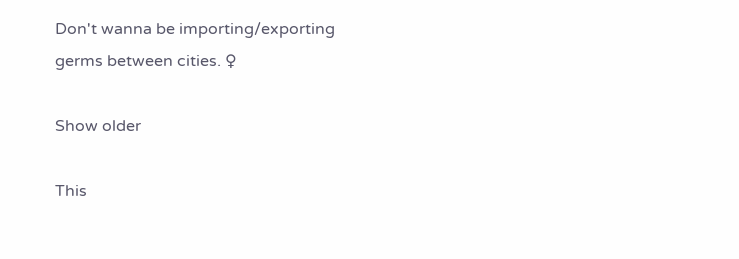Don't wanna be importing/exporting germs between cities. ♀

Show older

This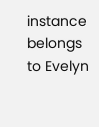instance belongs to Evelyn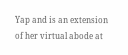Yap and is an extension of her virtual abode at